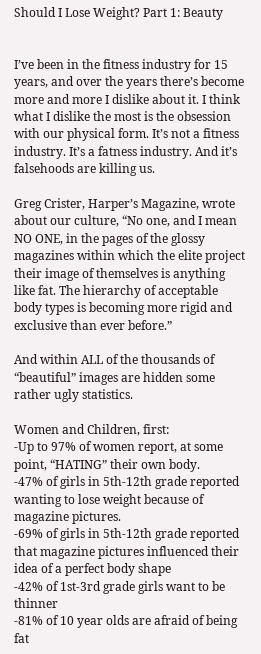Should I Lose Weight? Part 1: Beauty


I’ve been in the fitness industry for 15 years, and over the years there’s become more and more I dislike about it. I think what I dislike the most is the obsession with our physical form. It’s not a fitness industry. It’s a fatness industry. And it’s falsehoods are killing us.

Greg Crister, Harper’s Magazine, wrote about our culture, “No one, and I mean NO ONE, in the pages of the glossy magazines within which the elite project their image of themselves is anything like fat. The hierarchy of acceptable body types is becoming more rigid and exclusive than ever before.”

And within ALL of the thousands of “beautiful” images are hidden some rather ugly statistics.

Women and Children, first:
-Up to 97% of women report, at some point, “HATING” their own body.
-47% of girls in 5th-12th grade reported wanting to lose weight because of magazine pictures.
-69% of girls in 5th-12th grade reported that magazine pictures influenced their idea of a perfect body shape
-42% of 1st-3rd grade girls want to be thinner
-81% of 10 year olds are afraid of being fat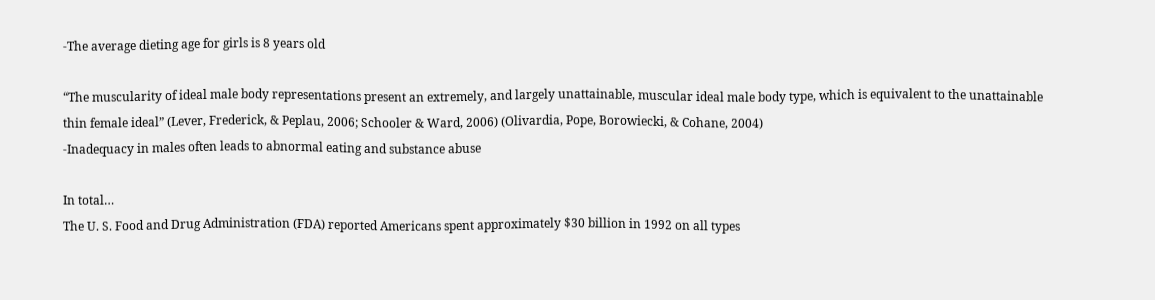-The average dieting age for girls is 8 years old

“The muscularity of ideal male body representations present an extremely, and largely unattainable, muscular ideal male body type, which is equivalent to the unattainable thin female ideal” (Lever, Frederick, & Peplau, 2006; Schooler & Ward, 2006) (Olivardia, Pope, Borowiecki, & Cohane, 2004)
-Inadequacy in males often leads to abnormal eating and substance abuse

In total…
The U. S. Food and Drug Administration (FDA) reported Americans spent approximately $30 billion in 1992 on all types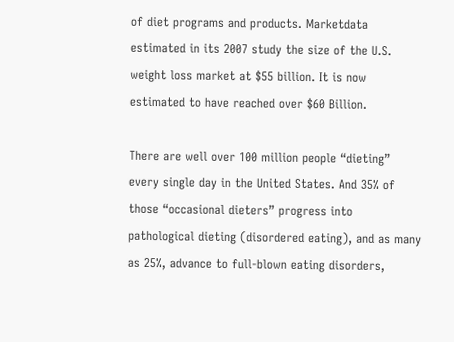of diet programs and products. Marketdata estimated in its 2007 study the size of the U.S. weight loss market at $55 billion. It is now estimated to have reached over $60 Billion.

There are well over 100 million people “dieting” every single day in the United States. And 35% of those “occasional dieters” progress into pathological dieting (disordered eating), and as many as 25%, advance to full-blown eating disorders,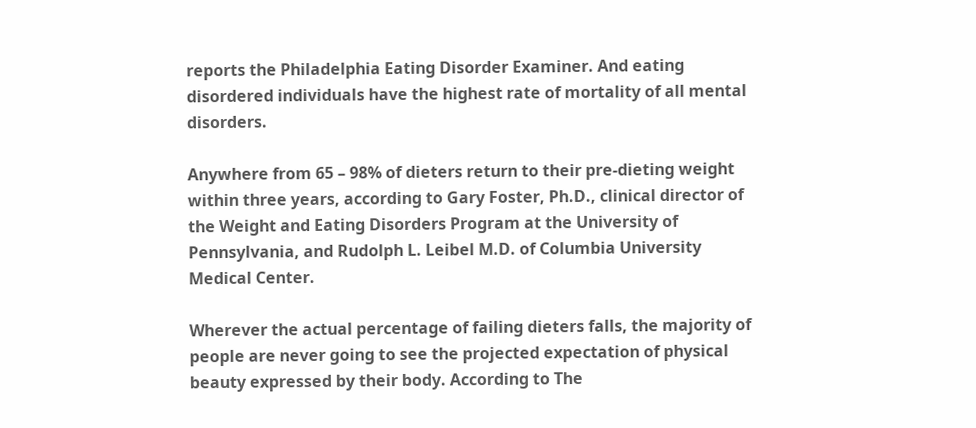reports the Philadelphia Eating Disorder Examiner. And eating disordered individuals have the highest rate of mortality of all mental disorders.

Anywhere from 65 – 98% of dieters return to their pre-dieting weight within three years, according to Gary Foster, Ph.D., clinical director of the Weight and Eating Disorders Program at the University of Pennsylvania, and Rudolph L. Leibel M.D. of Columbia University Medical Center.

Wherever the actual percentage of failing dieters falls, the majority of people are never going to see the projected expectation of physical beauty expressed by their body. According to The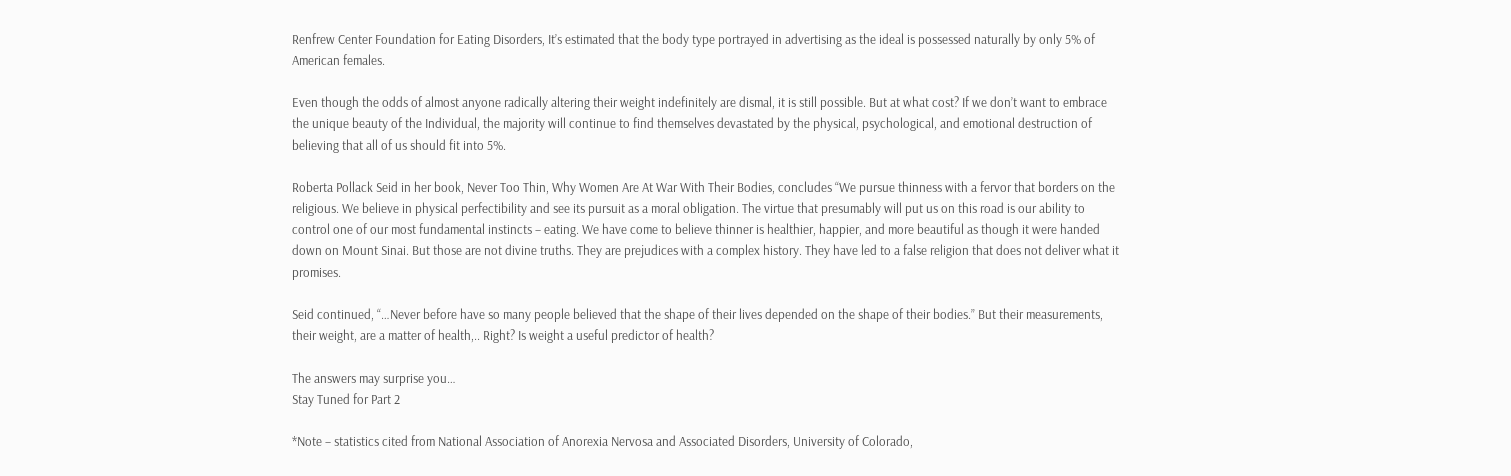Renfrew Center Foundation for Eating Disorders, It’s estimated that the body type portrayed in advertising as the ideal is possessed naturally by only 5% of American females.

Even though the odds of almost anyone radically altering their weight indefinitely are dismal, it is still possible. But at what cost? If we don’t want to embrace the unique beauty of the Individual, the majority will continue to find themselves devastated by the physical, psychological, and emotional destruction of believing that all of us should fit into 5%.

Roberta Pollack Seid in her book, Never Too Thin, Why Women Are At War With Their Bodies, concludes “We pursue thinness with a fervor that borders on the religious. We believe in physical perfectibility and see its pursuit as a moral obligation. The virtue that presumably will put us on this road is our ability to control one of our most fundamental instincts – eating. We have come to believe thinner is healthier, happier, and more beautiful as though it were handed down on Mount Sinai. But those are not divine truths. They are prejudices with a complex history. They have led to a false religion that does not deliver what it promises.

Seid continued, “…Never before have so many people believed that the shape of their lives depended on the shape of their bodies.” But their measurements, their weight, are a matter of health,.. Right? Is weight a useful predictor of health?

The answers may surprise you…
Stay Tuned for Part 2

*Note – statistics cited from National Association of Anorexia Nervosa and Associated Disorders, University of Colorado,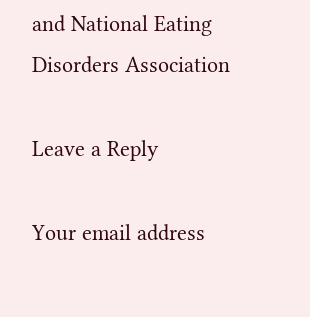and National Eating Disorders Association

Leave a Reply

Your email address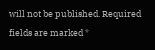will not be published. Required fields are marked *